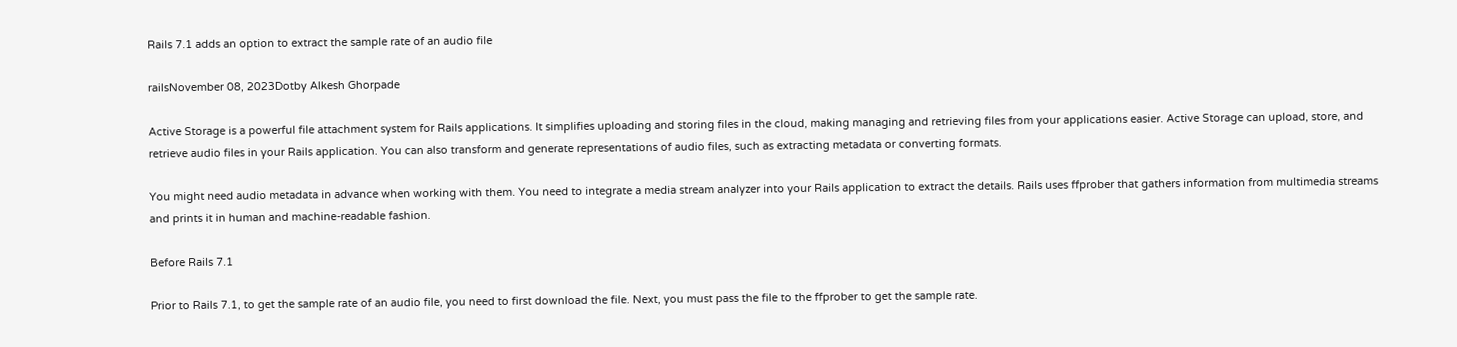Rails 7.1 adds an option to extract the sample rate of an audio file

railsNovember 08, 2023Dotby Alkesh Ghorpade

Active Storage is a powerful file attachment system for Rails applications. It simplifies uploading and storing files in the cloud, making managing and retrieving files from your applications easier. Active Storage can upload, store, and retrieve audio files in your Rails application. You can also transform and generate representations of audio files, such as extracting metadata or converting formats.

You might need audio metadata in advance when working with them. You need to integrate a media stream analyzer into your Rails application to extract the details. Rails uses ffprober that gathers information from multimedia streams and prints it in human and machine-readable fashion.

Before Rails 7.1

Prior to Rails 7.1, to get the sample rate of an audio file, you need to first download the file. Next, you must pass the file to the ffprober to get the sample rate.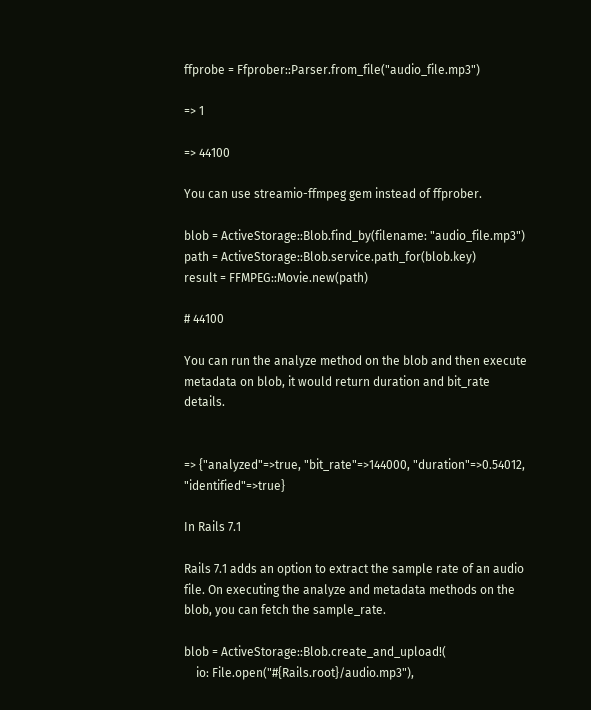ffprobe = Ffprober::Parser.from_file("audio_file.mp3")

=> 1

=> 44100

You can use streamio-ffmpeg gem instead of ffprober.

blob = ActiveStorage::Blob.find_by(filename: "audio_file.mp3")
path = ActiveStorage::Blob.service.path_for(blob.key)
result = FFMPEG::Movie.new(path)

# 44100

You can run the analyze method on the blob and then execute metadata on blob, it would return duration and bit_rate details.


=> {"analyzed"=>true, "bit_rate"=>144000, "duration"=>0.54012, "identified"=>true}

In Rails 7.1

Rails 7.1 adds an option to extract the sample rate of an audio file. On executing the analyze and metadata methods on the blob, you can fetch the sample_rate.

blob = ActiveStorage::Blob.create_and_upload!(
    io: File.open("#{Rails.root}/audio.mp3"),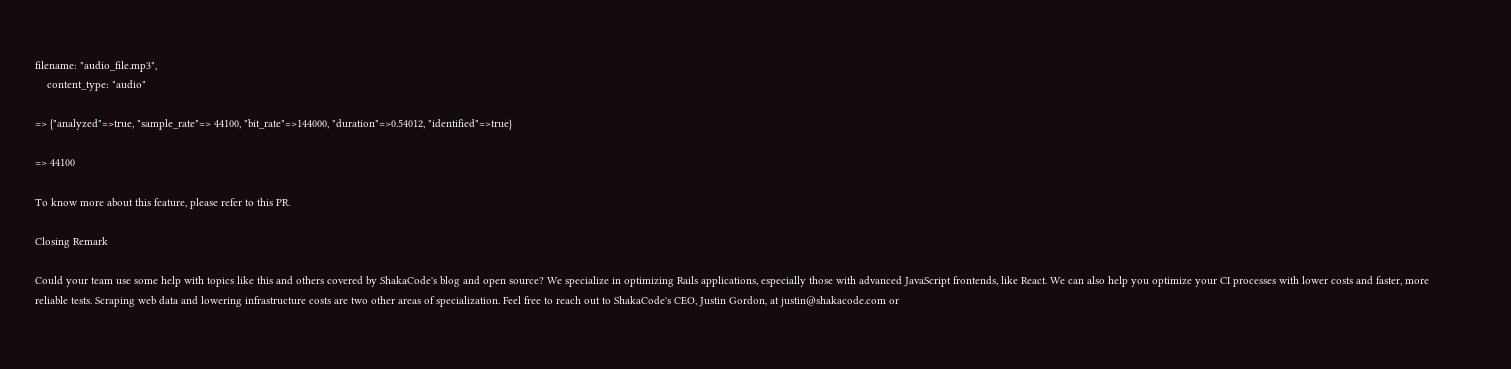filename: "audio_file.mp3",
    content_type: "audio"

=> {"analyzed"=>true, "sample_rate"=> 44100, "bit_rate"=>144000, "duration"=>0.54012, "identified"=>true}

=> 44100

To know more about this feature, please refer to this PR.

Closing Remark

Could your team use some help with topics like this and others covered by ShakaCode's blog and open source? We specialize in optimizing Rails applications, especially those with advanced JavaScript frontends, like React. We can also help you optimize your CI processes with lower costs and faster, more reliable tests. Scraping web data and lowering infrastructure costs are two other areas of specialization. Feel free to reach out to ShakaCode's CEO, Justin Gordon, at justin@shakacode.com or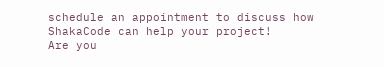schedule an appointment to discuss how ShakaCode can help your project!
Are you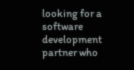looking for a software development partner who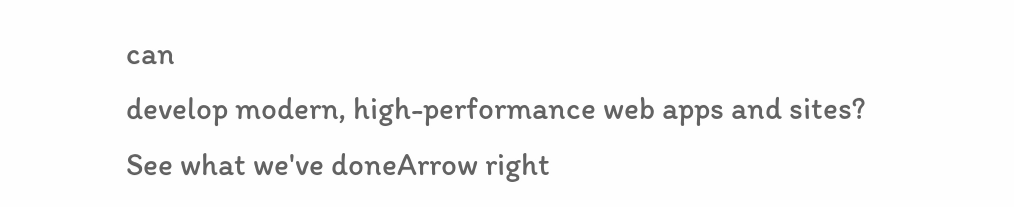can
develop modern, high-performance web apps and sites?
See what we've doneArrow right